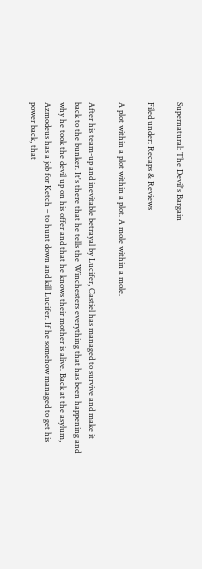Supernatural: The Devil's Bargain

Filed under: Recaps & Reviews

A plot within a plot within a plot. A mole within a mole.

After his team-up and inevitable betrayal by Lucifer, Castiel has managed to survive and make it back to the bunker. It's there that he tells the Winchesters everything that has been happening and why he took the devil up on his offer and that he knows their mother is alive. Back at the asylum, Azmodeus has a job for Ketch – to hunt down and kill Lucifer. If he somehow managed to get his power back, that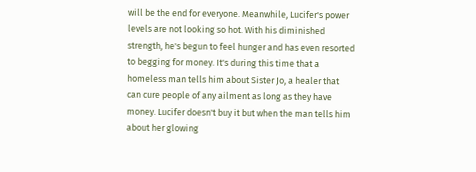will be the end for everyone. Meanwhile, Lucifer's power levels are not looking so hot. With his diminished strength, he's begun to feel hunger and has even resorted to begging for money. It's during this time that a homeless man tells him about Sister Jo, a healer that can cure people of any ailment as long as they have money. Lucifer doesn't buy it but when the man tells him about her glowing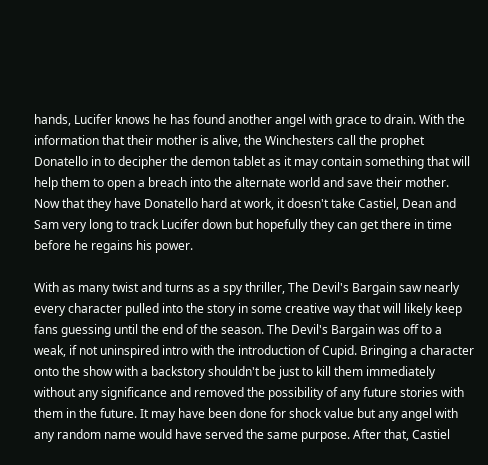hands, Lucifer knows he has found another angel with grace to drain. With the information that their mother is alive, the Winchesters call the prophet Donatello in to decipher the demon tablet as it may contain something that will help them to open a breach into the alternate world and save their mother. Now that they have Donatello hard at work, it doesn't take Castiel, Dean and Sam very long to track Lucifer down but hopefully they can get there in time before he regains his power.

With as many twist and turns as a spy thriller, The Devil's Bargain saw nearly every character pulled into the story in some creative way that will likely keep fans guessing until the end of the season. The Devil's Bargain was off to a weak, if not uninspired intro with the introduction of Cupid. Bringing a character onto the show with a backstory shouldn't be just to kill them immediately without any significance and removed the possibility of any future stories with them in the future. It may have been done for shock value but any angel with any random name would have served the same purpose. After that, Castiel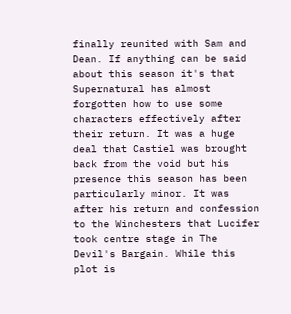finally reunited with Sam and Dean. If anything can be said about this season it's that Supernatural has almost forgotten how to use some characters effectively after their return. It was a huge deal that Castiel was brought back from the void but his presence this season has been particularly minor. It was after his return and confession to the Winchesters that Lucifer took centre stage in The Devil's Bargain. While this plot is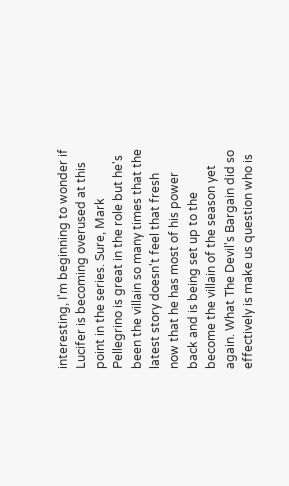interesting, I'm beginning to wonder if Lucifer is becoming overused at this point in the series. Sure, Mark Pellegrino is great in the role but he's been the villain so many times that the latest story doesn't feel that fresh now that he has most of his power back and is being set up to the become the villain of the season yet again. What The Devil's Bargain did so effectively is make us question who is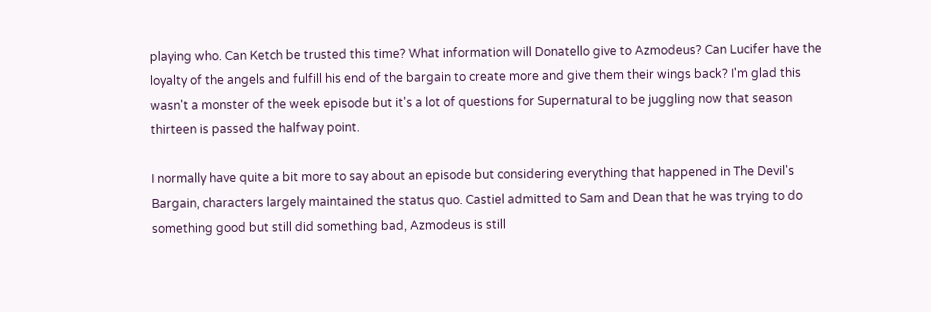playing who. Can Ketch be trusted this time? What information will Donatello give to Azmodeus? Can Lucifer have the loyalty of the angels and fulfill his end of the bargain to create more and give them their wings back? I'm glad this wasn't a monster of the week episode but it's a lot of questions for Supernatural to be juggling now that season thirteen is passed the halfway point.

I normally have quite a bit more to say about an episode but considering everything that happened in The Devil's Bargain, characters largely maintained the status quo. Castiel admitted to Sam and Dean that he was trying to do something good but still did something bad, Azmodeus is still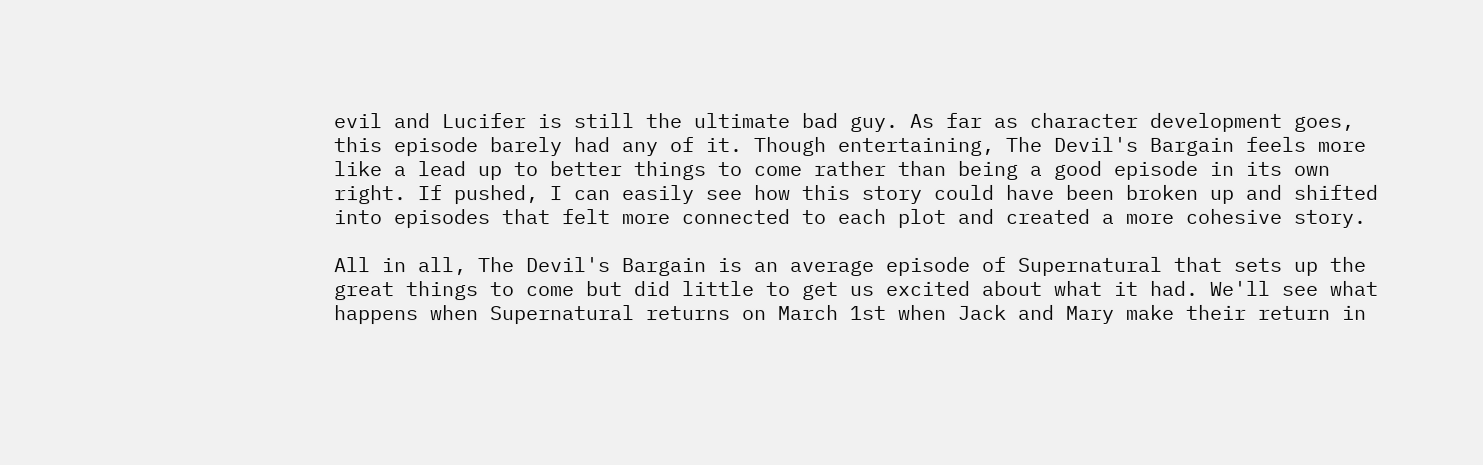evil and Lucifer is still the ultimate bad guy. As far as character development goes, this episode barely had any of it. Though entertaining, The Devil's Bargain feels more like a lead up to better things to come rather than being a good episode in its own right. If pushed, I can easily see how this story could have been broken up and shifted into episodes that felt more connected to each plot and created a more cohesive story.

All in all, The Devil's Bargain is an average episode of Supernatural that sets up the great things to come but did little to get us excited about what it had. We'll see what happens when Supernatural returns on March 1st when Jack and Mary make their return in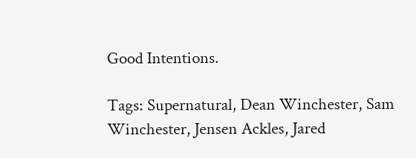Good Intentions.

Tags: Supernatural, Dean Winchester, Sam Winchester, Jensen Ackles, Jared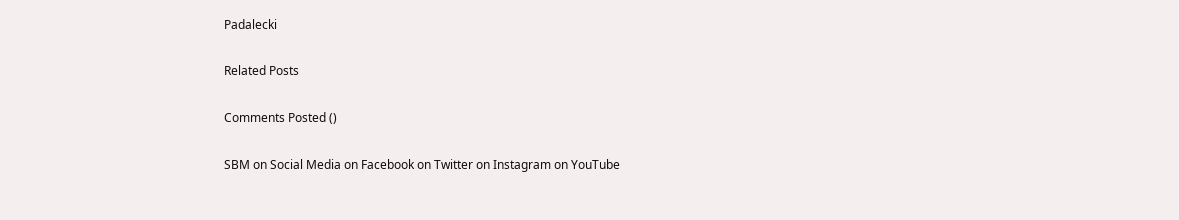Padalecki

Related Posts

Comments Posted ()

SBM on Social Media on Facebook on Twitter on Instagram on YouTube